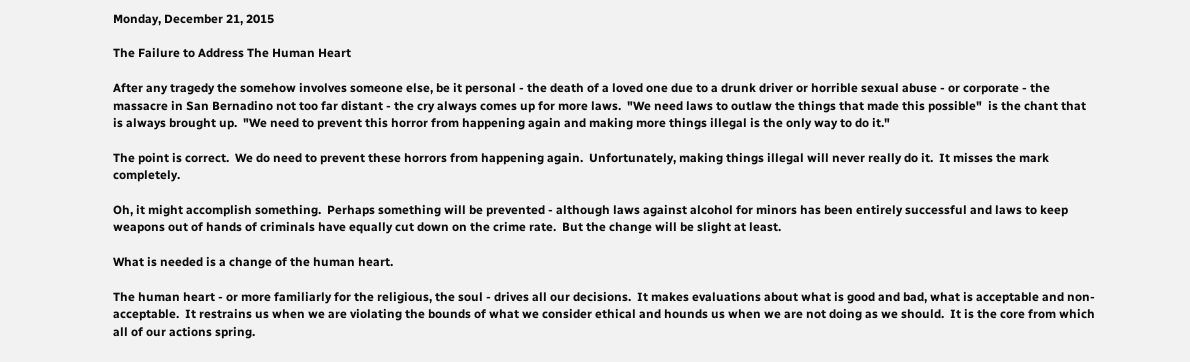Monday, December 21, 2015

The Failure to Address The Human Heart

After any tragedy the somehow involves someone else, be it personal - the death of a loved one due to a drunk driver or horrible sexual abuse - or corporate - the massacre in San Bernadino not too far distant - the cry always comes up for more laws.  "We need laws to outlaw the things that made this possible"  is the chant that is always brought up.  "We need to prevent this horror from happening again and making more things illegal is the only way to do it."

The point is correct.  We do need to prevent these horrors from happening again.  Unfortunately, making things illegal will never really do it.  It misses the mark completely.

Oh, it might accomplish something.  Perhaps something will be prevented - although laws against alcohol for minors has been entirely successful and laws to keep weapons out of hands of criminals have equally cut down on the crime rate.  But the change will be slight at least.

What is needed is a change of the human heart.

The human heart - or more familiarly for the religious, the soul - drives all our decisions.  It makes evaluations about what is good and bad, what is acceptable and non-acceptable.  It restrains us when we are violating the bounds of what we consider ethical and hounds us when we are not doing as we should.  It is the core from which all of our actions spring.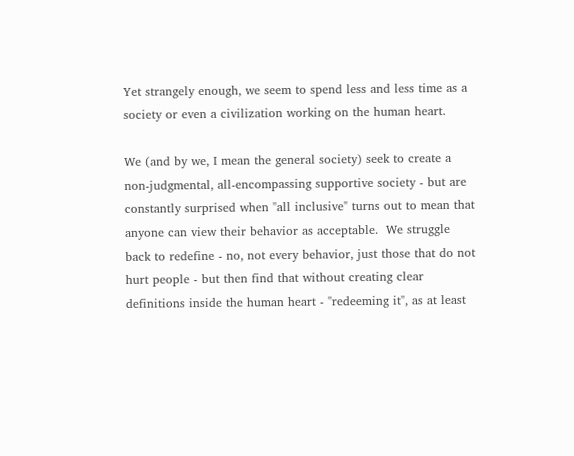Yet strangely enough, we seem to spend less and less time as a society or even a civilization working on the human heart.

We (and by we, I mean the general society) seek to create a non-judgmental, all-encompassing supportive society - but are constantly surprised when "all inclusive" turns out to mean that anyone can view their behavior as acceptable.  We struggle back to redefine - no, not every behavior, just those that do not hurt people - but then find that without creating clear definitions inside the human heart - "redeeming it", as at least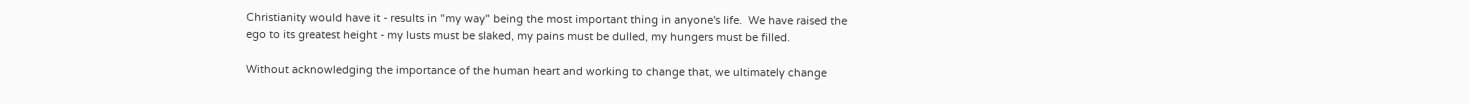Christianity would have it - results in "my way" being the most important thing in anyone's life.  We have raised the ego to its greatest height - my lusts must be slaked, my pains must be dulled, my hungers must be filled.

Without acknowledging the importance of the human heart and working to change that, we ultimately change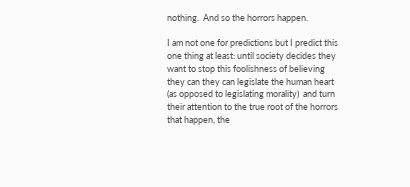nothing.  And so the horrors happen.

I am not one for predictions but I predict this one thing at least: until society decides they want to stop this foolishness of believing they can they can legislate the human heart (as opposed to legislating morality)  and turn their attention to the true root of the horrors that happen, the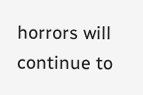horrors will continue to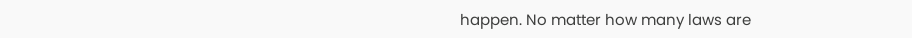happen. No matter how many laws are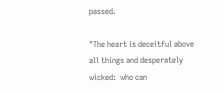passed.

"The heart is deceitful above all things and desperately wicked:  who can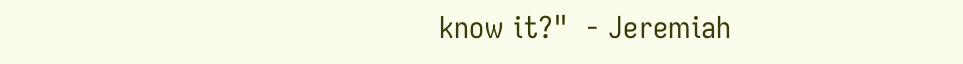know it?"  - Jeremiah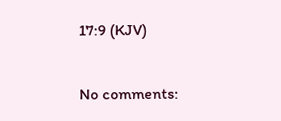17:9 (KJV)

No comments: